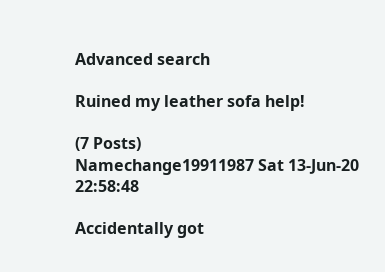Advanced search

Ruined my leather sofa help!

(7 Posts)
Namechange19911987 Sat 13-Jun-20 22:58:48

Accidentally got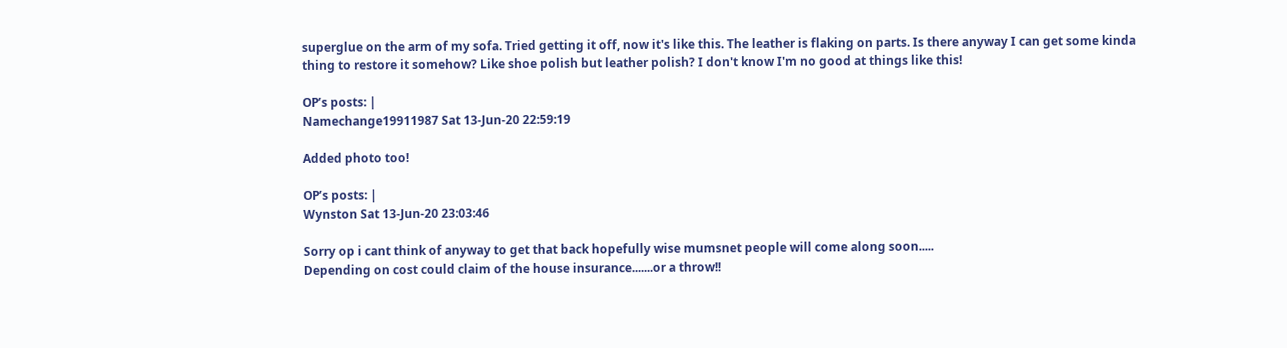superglue on the arm of my sofa. Tried getting it off, now it's like this. The leather is flaking on parts. Is there anyway I can get some kinda thing to restore it somehow? Like shoe polish but leather polish? I don't know I'm no good at things like this!

OP’s posts: |
Namechange19911987 Sat 13-Jun-20 22:59:19

Added photo too!

OP’s posts: |
Wynston Sat 13-Jun-20 23:03:46

Sorry op i cant think of anyway to get that back hopefully wise mumsnet people will come along soon.....
Depending on cost could claim of the house insurance.......or a throw!!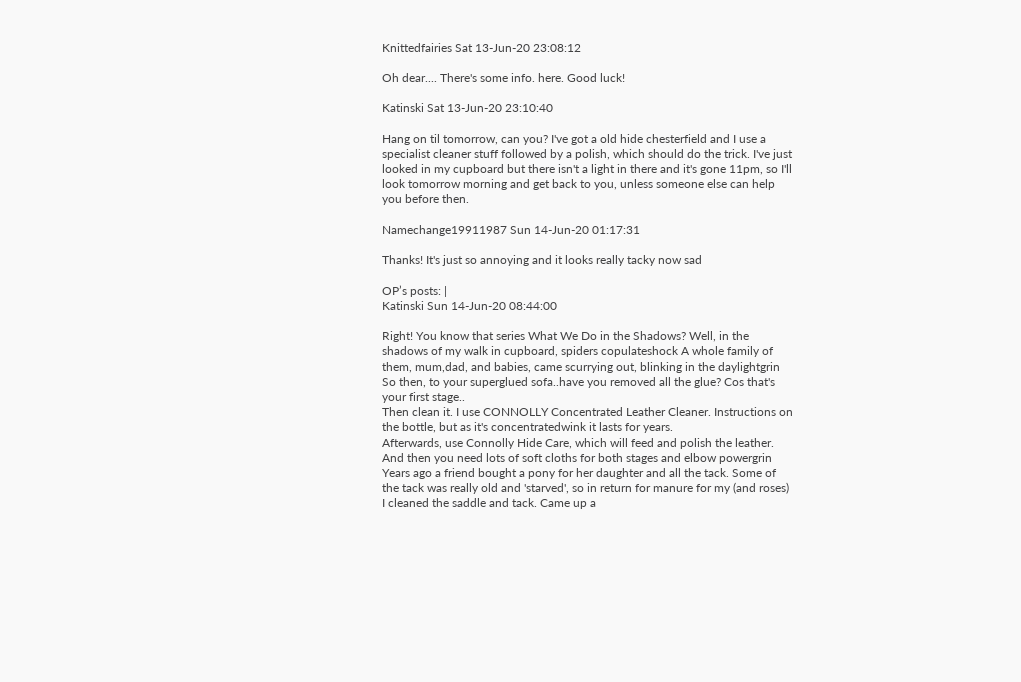Knittedfairies Sat 13-Jun-20 23:08:12

Oh dear.... There's some info. here. Good luck!

Katinski Sat 13-Jun-20 23:10:40

Hang on til tomorrow, can you? I've got a old hide chesterfield and I use a specialist cleaner stuff followed by a polish, which should do the trick. I've just looked in my cupboard but there isn't a light in there and it's gone 11pm, so I'll look tomorrow morning and get back to you, unless someone else can help you before then.

Namechange19911987 Sun 14-Jun-20 01:17:31

Thanks! It's just so annoying and it looks really tacky now sad

OP’s posts: |
Katinski Sun 14-Jun-20 08:44:00

Right! You know that series What We Do in the Shadows? Well, in the shadows of my walk in cupboard, spiders copulateshock A whole family of them, mum,dad, and babies, came scurrying out, blinking in the daylightgrin
So then, to your superglued sofa..have you removed all the glue? Cos that's your first stage..
Then clean it. I use CONNOLLY Concentrated Leather Cleaner. Instructions on the bottle, but as it's concentratedwink it lasts for years.
Afterwards, use Connolly Hide Care, which will feed and polish the leather.
And then you need lots of soft cloths for both stages and elbow powergrin
Years ago a friend bought a pony for her daughter and all the tack. Some of the tack was really old and 'starved', so in return for manure for my (and roses) I cleaned the saddle and tack. Came up a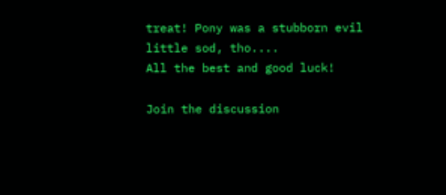treat! Pony was a stubborn evil little sod, tho....
All the best and good luck!

Join the discussion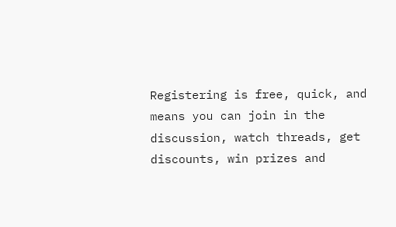Registering is free, quick, and means you can join in the discussion, watch threads, get discounts, win prizes and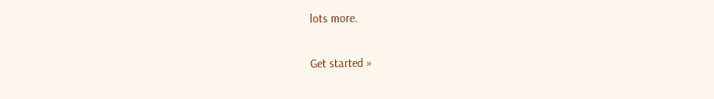lots more.

Get started »